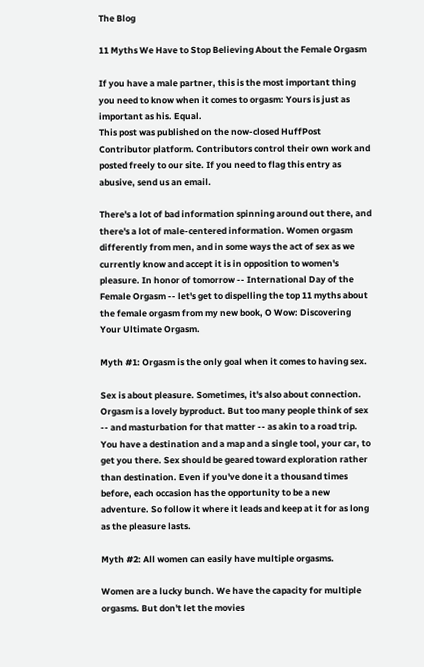The Blog

11 Myths We Have to Stop Believing About the Female Orgasm

If you have a male partner, this is the most important thing you need to know when it comes to orgasm: Yours is just as important as his. Equal.
This post was published on the now-closed HuffPost Contributor platform. Contributors control their own work and posted freely to our site. If you need to flag this entry as abusive, send us an email.

There's a lot of bad information spinning around out there, and there's a lot of male-centered information. Women orgasm differently from men, and in some ways the act of sex as we currently know and accept it is in opposition to women's pleasure. In honor of tomorrow -- International Day of the Female Orgasm -- let's get to dispelling the top 11 myths about the female orgasm from my new book, O Wow: Discovering Your Ultimate Orgasm.

Myth #1: Orgasm is the only goal when it comes to having sex.

Sex is about pleasure. Sometimes, it's also about connection. Orgasm is a lovely byproduct. But too many people think of sex -- and masturbation for that matter -- as akin to a road trip. You have a destination and a map and a single tool, your car, to get you there. Sex should be geared toward exploration rather than destination. Even if you've done it a thousand times before, each occasion has the opportunity to be a new adventure. So follow it where it leads and keep at it for as long as the pleasure lasts.

Myth #2: All women can easily have multiple orgasms.

Women are a lucky bunch. We have the capacity for multiple orgasms. But don't let the movies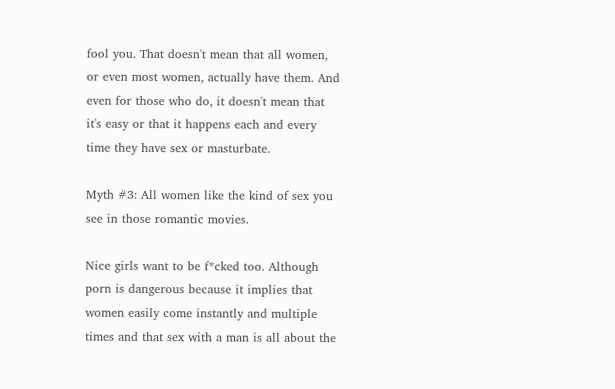fool you. That doesn't mean that all women, or even most women, actually have them. And even for those who do, it doesn't mean that it's easy or that it happens each and every time they have sex or masturbate.

Myth #3: All women like the kind of sex you see in those romantic movies.

Nice girls want to be f*cked too. Although porn is dangerous because it implies that women easily come instantly and multiple times and that sex with a man is all about the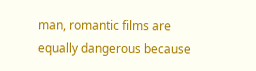man, romantic films are equally dangerous because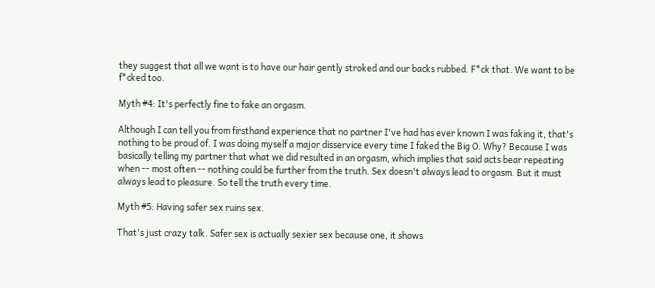they suggest that all we want is to have our hair gently stroked and our backs rubbed. F*ck that. We want to be f*cked too.

Myth #4: It's perfectly fine to fake an orgasm.

Although I can tell you from firsthand experience that no partner I've had has ever known I was faking it, that's nothing to be proud of. I was doing myself a major disservice every time I faked the Big O. Why? Because I was basically telling my partner that what we did resulted in an orgasm, which implies that said acts bear repeating when -- most often -- nothing could be further from the truth. Sex doesn't always lead to orgasm. But it must always lead to pleasure. So tell the truth every time.

Myth #5: Having safer sex ruins sex.

That's just crazy talk. Safer sex is actually sexier sex because one, it shows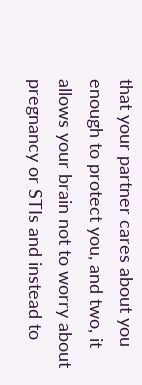that your partner cares about you enough to protect you, and two, it allows your brain not to worry about pregnancy or STIs and instead to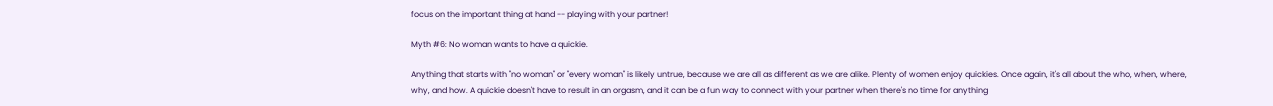focus on the important thing at hand -- playing with your partner!

Myth #6: No woman wants to have a quickie.

Anything that starts with "no woman" or "every woman" is likely untrue, because we are all as different as we are alike. Plenty of women enjoy quickies. Once again, it's all about the who, when, where, why, and how. A quickie doesn't have to result in an orgasm, and it can be a fun way to connect with your partner when there's no time for anything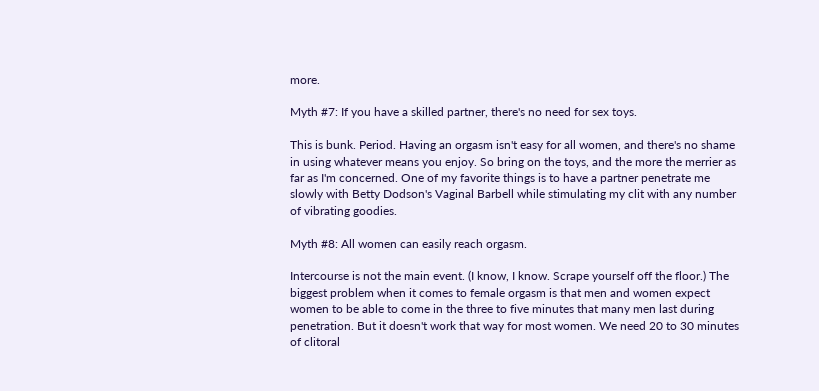more.

Myth #7: If you have a skilled partner, there's no need for sex toys.

This is bunk. Period. Having an orgasm isn't easy for all women, and there's no shame in using whatever means you enjoy. So bring on the toys, and the more the merrier as far as I'm concerned. One of my favorite things is to have a partner penetrate me slowly with Betty Dodson's Vaginal Barbell while stimulating my clit with any number of vibrating goodies.

Myth #8: All women can easily reach orgasm.

Intercourse is not the main event. (I know, I know. Scrape yourself off the floor.) The biggest problem when it comes to female orgasm is that men and women expect women to be able to come in the three to five minutes that many men last during penetration. But it doesn't work that way for most women. We need 20 to 30 minutes of clitoral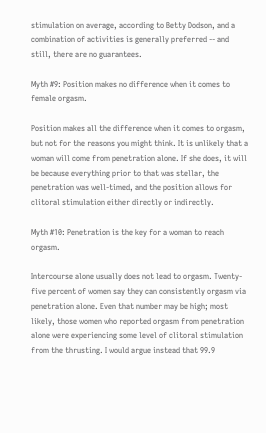stimulation on average, according to Betty Dodson, and a combination of activities is generally preferred -- and still, there are no guarantees.

Myth #9: Position makes no difference when it comes to female orgasm.

Position makes all the difference when it comes to orgasm, but not for the reasons you might think. It is unlikely that a woman will come from penetration alone. If she does, it will be because everything prior to that was stellar, the penetration was well-timed, and the position allows for clitoral stimulation either directly or indirectly.

Myth #10: Penetration is the key for a woman to reach orgasm.

Intercourse alone usually does not lead to orgasm. Twenty-five percent of women say they can consistently orgasm via penetration alone. Even that number may be high; most likely, those women who reported orgasm from penetration alone were experiencing some level of clitoral stimulation from the thrusting. I would argue instead that 99.9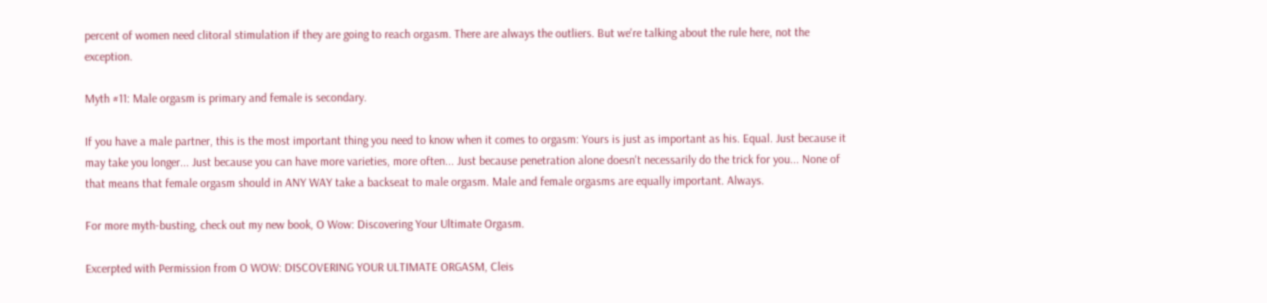percent of women need clitoral stimulation if they are going to reach orgasm. There are always the outliers. But we're talking about the rule here, not the exception.

Myth #11: Male orgasm is primary and female is secondary.

If you have a male partner, this is the most important thing you need to know when it comes to orgasm: Yours is just as important as his. Equal. Just because it may take you longer... Just because you can have more varieties, more often... Just because penetration alone doesn't necessarily do the trick for you... None of that means that female orgasm should in ANY WAY take a backseat to male orgasm. Male and female orgasms are equally important. Always.

For more myth-busting, check out my new book, O Wow: Discovering Your Ultimate Orgasm.

Excerpted with Permission from O WOW: DISCOVERING YOUR ULTIMATE ORGASM, Cleis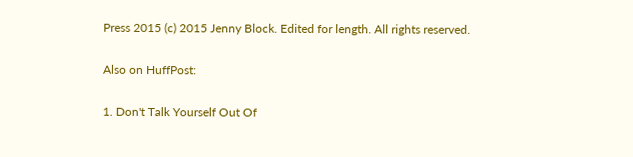Press 2015 (c) 2015 Jenny Block. Edited for length. All rights reserved.

Also on HuffPost:

1. Don't Talk Yourself Out Of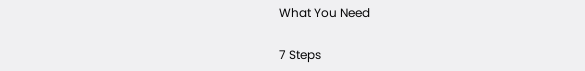What You Need

7 Steps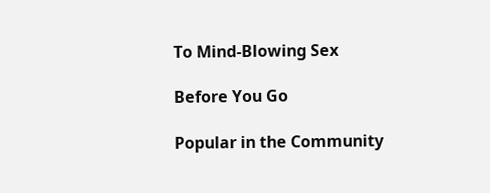To Mind-Blowing Sex

Before You Go

Popular in the Community